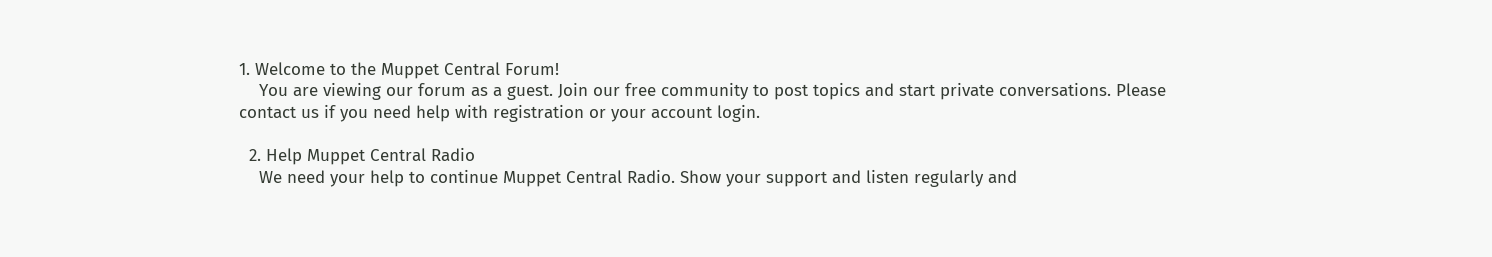1. Welcome to the Muppet Central Forum!
    You are viewing our forum as a guest. Join our free community to post topics and start private conversations. Please contact us if you need help with registration or your account login.

  2. Help Muppet Central Radio
    We need your help to continue Muppet Central Radio. Show your support and listen regularly and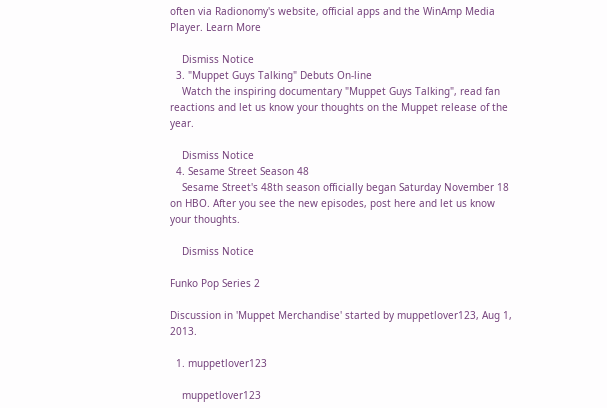often via Radionomy's website, official apps and the WinAmp Media Player. Learn More

    Dismiss Notice
  3. "Muppet Guys Talking" Debuts On-line
    Watch the inspiring documentary "Muppet Guys Talking", read fan reactions and let us know your thoughts on the Muppet release of the year.

    Dismiss Notice
  4. Sesame Street Season 48
    Sesame Street's 48th season officially began Saturday November 18 on HBO. After you see the new episodes, post here and let us know your thoughts.

    Dismiss Notice

Funko Pop Series 2

Discussion in 'Muppet Merchandise' started by muppetlover123, Aug 1, 2013.

  1. muppetlover123

    muppetlover123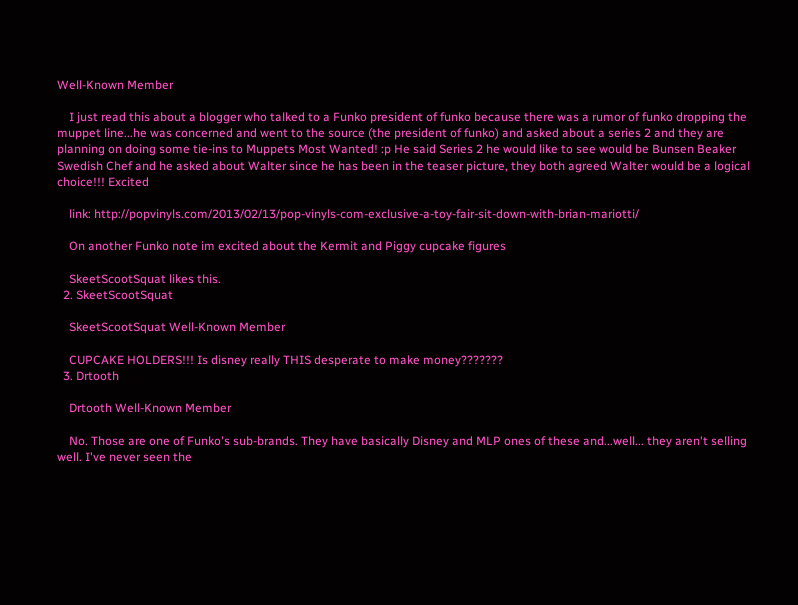Well-Known Member

    I just read this about a blogger who talked to a Funko president of funko because there was a rumor of funko dropping the muppet line...he was concerned and went to the source (the president of funko) and asked about a series 2 and they are planning on doing some tie-ins to Muppets Most Wanted! :p He said Series 2 he would like to see would be Bunsen Beaker Swedish Chef and he asked about Walter since he has been in the teaser picture, they both agreed Walter would be a logical choice!!! Excited

    link: http://popvinyls.com/2013/02/13/pop-vinyls-com-exclusive-a-toy-fair-sit-down-with-brian-mariotti/

    On another Funko note im excited about the Kermit and Piggy cupcake figures

    SkeetScootSquat likes this.
  2. SkeetScootSquat

    SkeetScootSquat Well-Known Member

    CUPCAKE HOLDERS!!! Is disney really THIS desperate to make money???????
  3. Drtooth

    Drtooth Well-Known Member

    No. Those are one of Funko's sub-brands. They have basically Disney and MLP ones of these and...well... they aren't selling well. I've never seen the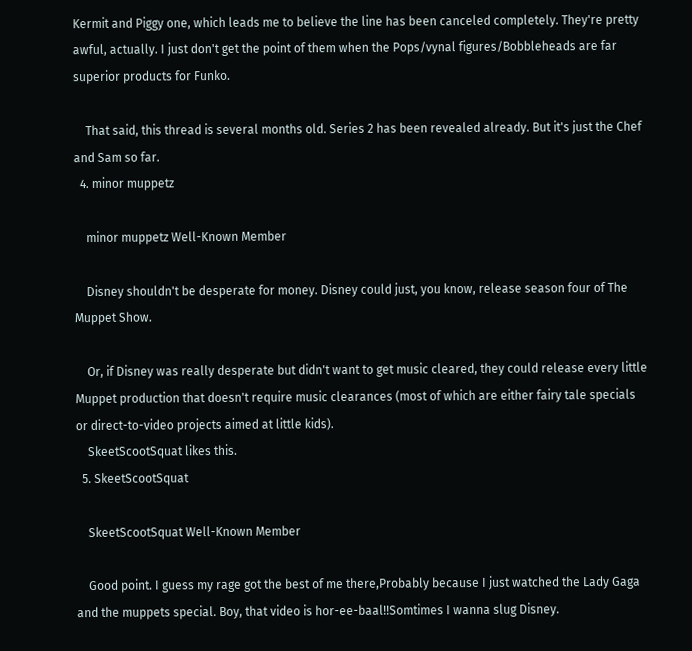Kermit and Piggy one, which leads me to believe the line has been canceled completely. They're pretty awful, actually. I just don't get the point of them when the Pops/vynal figures/Bobbleheads are far superior products for Funko.

    That said, this thread is several months old. Series 2 has been revealed already. But it's just the Chef and Sam so far.
  4. minor muppetz

    minor muppetz Well-Known Member

    Disney shouldn't be desperate for money. Disney could just, you know, release season four of The Muppet Show.

    Or, if Disney was really desperate but didn't want to get music cleared, they could release every little Muppet production that doesn't require music clearances (most of which are either fairy tale specials or direct-to-video projects aimed at little kids).
    SkeetScootSquat likes this.
  5. SkeetScootSquat

    SkeetScootSquat Well-Known Member

    Good point. I guess my rage got the best of me there,Probably because I just watched the Lady Gaga and the muppets special. Boy, that video is hor-ee-baal!!Somtimes I wanna slug Disney.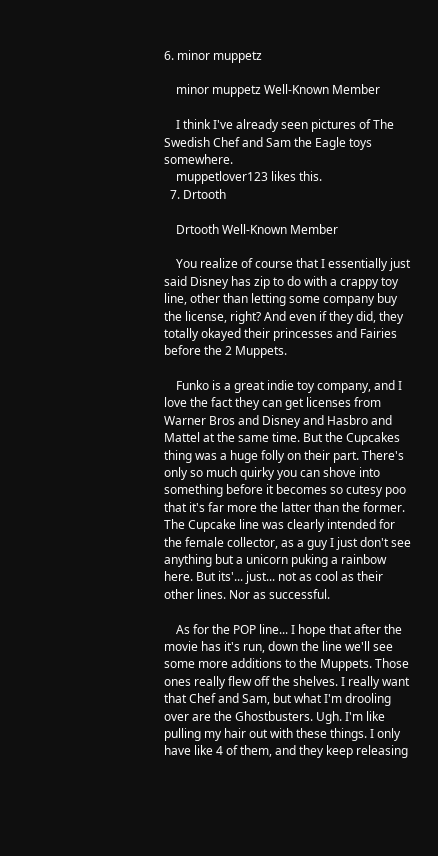6. minor muppetz

    minor muppetz Well-Known Member

    I think I've already seen pictures of The Swedish Chef and Sam the Eagle toys somewhere.
    muppetlover123 likes this.
  7. Drtooth

    Drtooth Well-Known Member

    You realize of course that I essentially just said Disney has zip to do with a crappy toy line, other than letting some company buy the license, right? And even if they did, they totally okayed their princesses and Fairies before the 2 Muppets.

    Funko is a great indie toy company, and I love the fact they can get licenses from Warner Bros and Disney and Hasbro and Mattel at the same time. But the Cupcakes thing was a huge folly on their part. There's only so much quirky you can shove into something before it becomes so cutesy poo that it's far more the latter than the former. The Cupcake line was clearly intended for the female collector, as a guy I just don't see anything but a unicorn puking a rainbow here. But its'... just... not as cool as their other lines. Nor as successful.

    As for the POP line... I hope that after the movie has it's run, down the line we'll see some more additions to the Muppets. Those ones really flew off the shelves. I really want that Chef and Sam, but what I'm drooling over are the Ghostbusters. Ugh. I'm like pulling my hair out with these things. I only have like 4 of them, and they keep releasing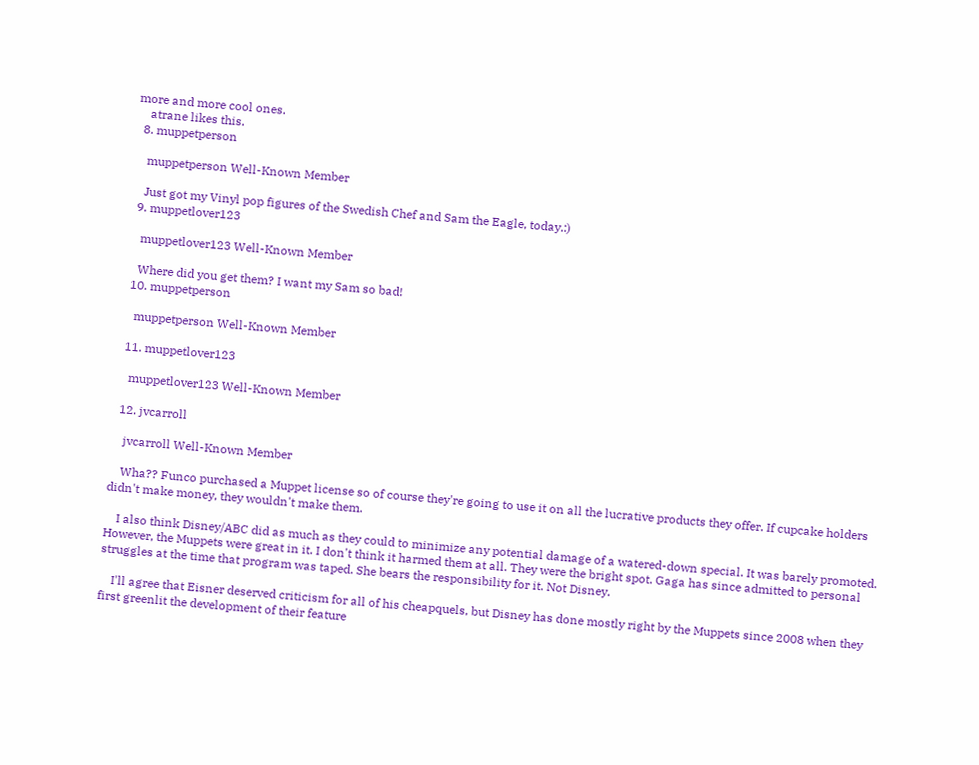more and more cool ones.
    atrane likes this.
  8. muppetperson

    muppetperson Well-Known Member

    Just got my Vinyl pop figures of the Swedish Chef and Sam the Eagle, today.:)
  9. muppetlover123

    muppetlover123 Well-Known Member

    Where did you get them? I want my Sam so bad!
  10. muppetperson

    muppetperson Well-Known Member

  11. muppetlover123

    muppetlover123 Well-Known Member

  12. jvcarroll

    jvcarroll Well-Known Member

    Wha?? Funco purchased a Muppet license so of course they're going to use it on all the lucrative products they offer. If cupcake holders didn't make money, they wouldn't make them.

    I also think Disney/ABC did as much as they could to minimize any potential damage of a watered-down special. It was barely promoted. However, the Muppets were great in it. I don't think it harmed them at all. They were the bright spot. Gaga has since admitted to personal struggles at the time that program was taped. She bears the responsibility for it. Not Disney.

    I'll agree that Eisner deserved criticism for all of his cheapquels, but Disney has done mostly right by the Muppets since 2008 when they first greenlit the development of their feature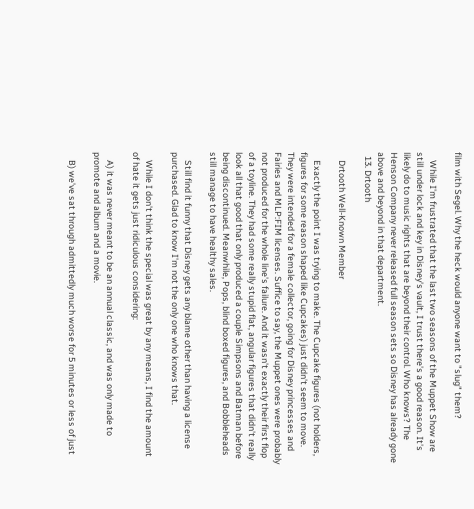film with Segel. Why the heck would anyone want to "slug" them?

    While I'm frustrated that the last two seasons of the Muppet Show are still under lock and key in Disney's vault, I trust there's a good reason. It's likely do to music rights that are beyond their control. Who knows? The Henson Company never released full season sets so Disney has already gone above and beyond in that department.
  13. Drtooth

    Drtooth Well-Known Member

    Exactly the point I was trying to make. The Cupcake figures (not holders, figures for some reason shaped like Cupcakes) just didn't seem to move. They were intended for a female collector, going for Disney princesses and Fairies and MLP:FIM licenses. Suffice to say, the Muppet ones were probably not produced for the whole line's failure. And it wasn't exactly their first flop of a toyline. They had some really stupid flat, angular figures that didn't really look all that good that only produced a couple Simpsons and Batman before being discontinued. Meanwhile, Pops, blind boxed figures, and Bobbleheads still manage to have healthy sales.

    Still find it funny that Disney gets any blame other than having a license purchased. Glad to know I'm not the only one who knows that.

    While I don't think the special was great by any means, I find the amount of hate it gets just ridiculous considering:

    A) it was never meant to be an annual classic, and was only made to promote and album and a movie.

    B) we've sat through admittedly much worse for 5 minutes or less of just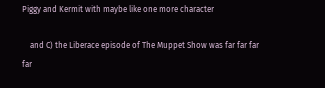Piggy and Kermit with maybe like one more character

    and C) the Liberace episode of The Muppet Show was far far far far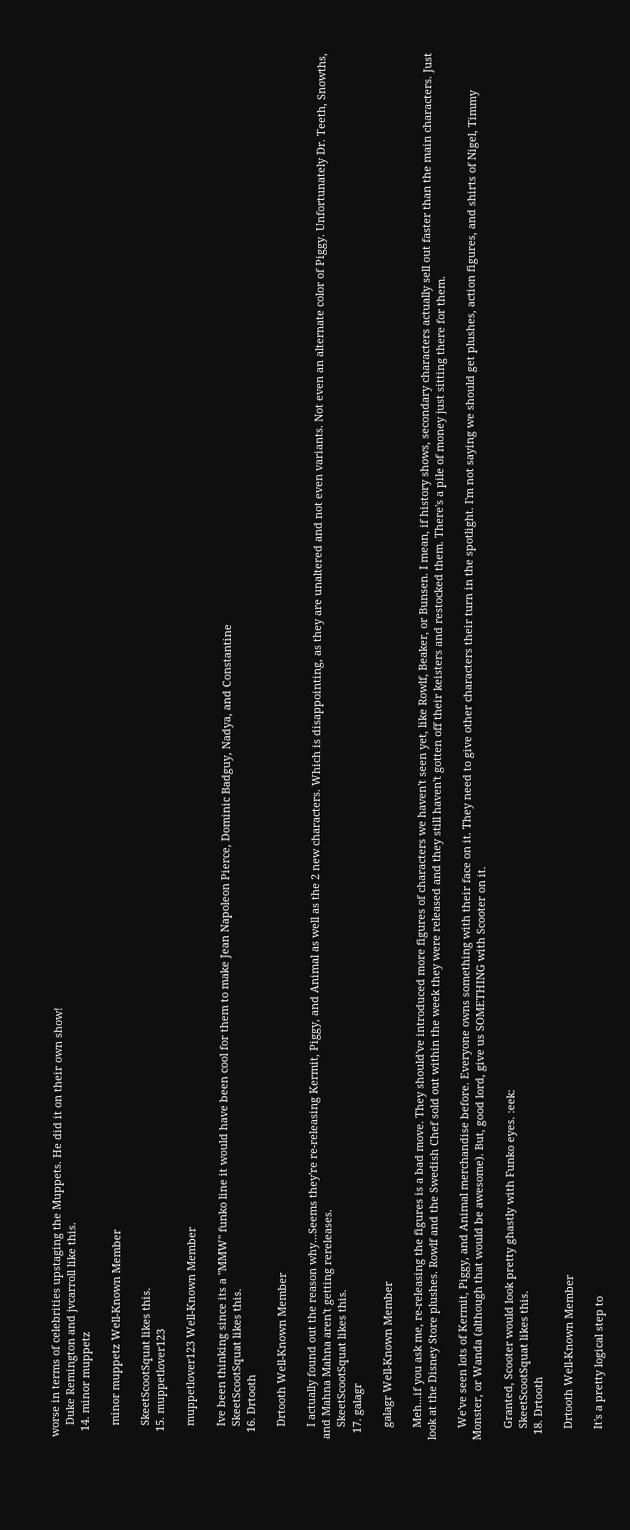worse in terms of celebrities upstaging the Muppets. He did it on their own show!
    Duke Remington and jvcarroll like this.
  14. minor muppetz

    minor muppetz Well-Known Member

    SkeetScootSquat likes this.
  15. muppetlover123

    muppetlover123 Well-Known Member

    Ive been thinking since its a "MMW" funko line it would have been cool for them to make Jean Napoleon Pierce, Dominic Badguy, Nadya, and Constantine
    SkeetScootSquat likes this.
  16. Drtooth

    Drtooth Well-Known Member

    I actually found out the reason why...Seems they're re-releasing Kermit, Piggy, and Animal as well as the 2 new characters. Which is disappointing, as they are unaltered and not even variants. Not even an alternate color of Piggy. Unfortunately Dr. Teeth, Snowths, and Mahna Mahna aren't getting rereleases.
    SkeetScootSquat likes this.
  17. galagr

    galagr Well-Known Member

    Meh...if you ask me, re-releasing the figures is a bad move. They should've introduced more figures of characters we haven't seen yet, like Rowlf, Beaker, or Bunsen. I mean, if history shows, secondary characters actually sell out faster than the main characters. Just look at the Disney Store plushes. Rowlf and the Swedish Chef sold out within the week they were released and they still haven't gotten off their keisters and restocked them. There's a pile of money just sitting there for them.

    We've seen lots of Kermit, Piggy, and Animal merchandise before. Everyone owns something with their face on it. They need to give other characters their turn in the spotlight. I'm not saying we should get plushes, action figures, and shirts of Nigel, Timmy Monster, or Wanda (although that would be awesome). But, good lord, give us SOMETHING with Scooter on it.

    Granted, Scooter would look pretty ghastly with Funko eyes. :eek:
    SkeetScootSquat likes this.
  18. Drtooth

    Drtooth Well-Known Member

    It's a pretty logical step to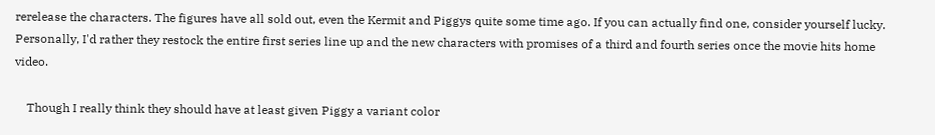rerelease the characters. The figures have all sold out, even the Kermit and Piggys quite some time ago. If you can actually find one, consider yourself lucky. Personally, I'd rather they restock the entire first series line up and the new characters with promises of a third and fourth series once the movie hits home video.

    Though I really think they should have at least given Piggy a variant color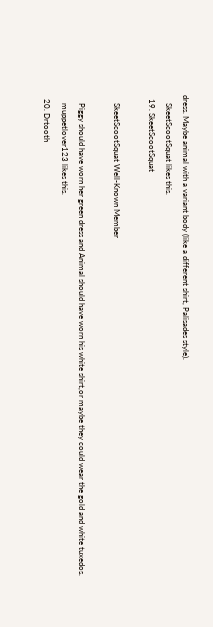dress. Maybe animal with a variant body (like a different shirt, Palisades style).
    SkeetScootSquat likes this.
  19. SkeetScootSquat

    SkeetScootSquat Well-Known Member

    Piggy should have worn her green dress and Animal should have worn his white shirt,or maybe they could wear the gold and white tuxedos.
    muppetlover123 likes this.
  20. Drtooth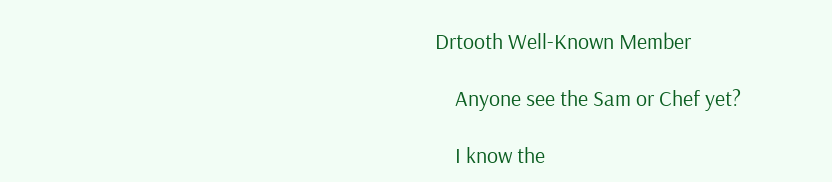Drtooth Well-Known Member

    Anyone see the Sam or Chef yet?

    I know the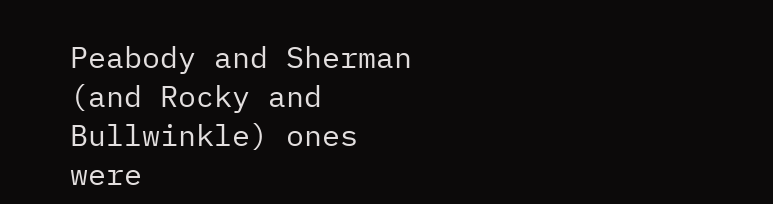Peabody and Sherman (and Rocky and Bullwinkle) ones were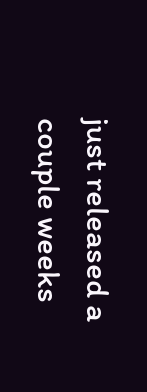just released a couple weeks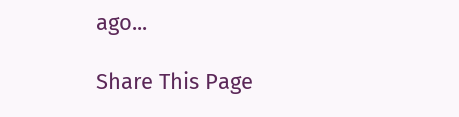ago...

Share This Page